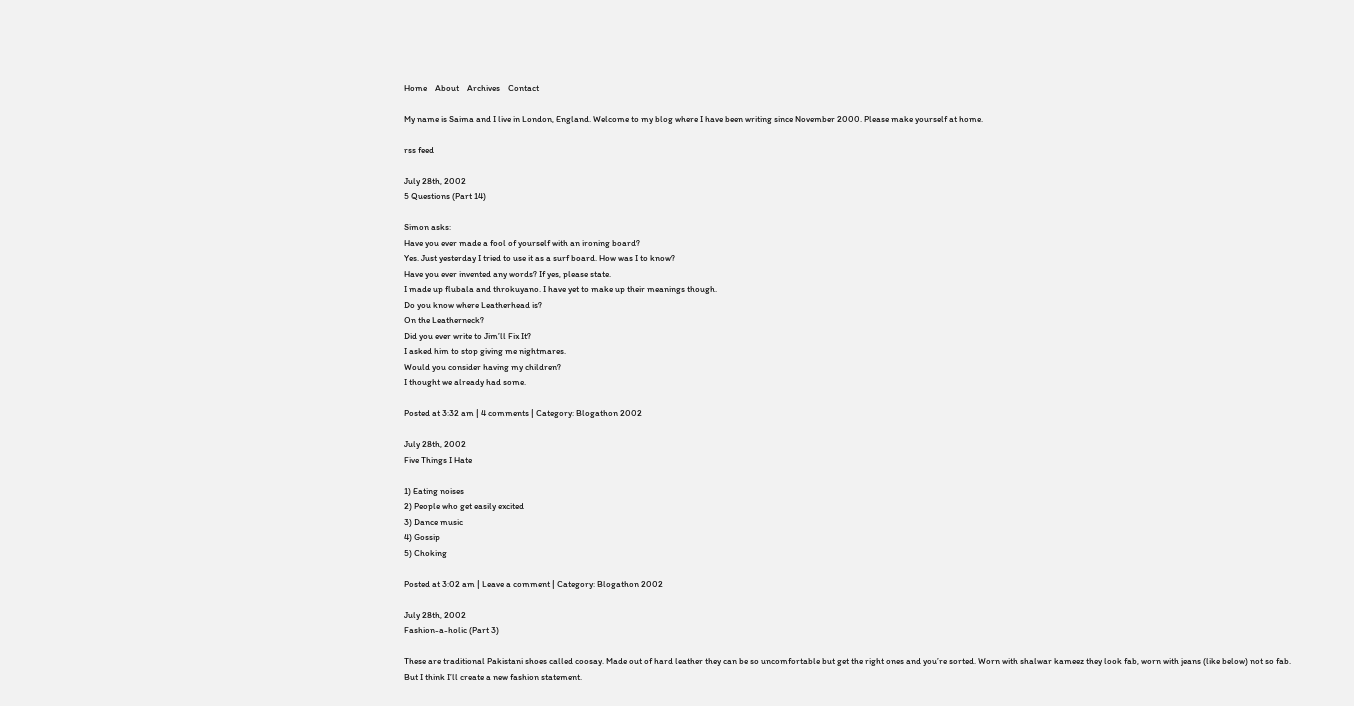Home    About    Archives    Contact

My name is Saima and I live in London, England. Welcome to my blog where I have been writing since November 2000. Please make yourself at home.

rss feed

July 28th, 2002
5 Questions (Part 14)

Simon asks:
Have you ever made a fool of yourself with an ironing board?
Yes. Just yesterday I tried to use it as a surf board. How was I to know?
Have you ever invented any words? If yes, please state.
I made up flubala and throkuyano. I have yet to make up their meanings though.
Do you know where Leatherhead is?
On the Leatherneck?
Did you ever write to Jim’ll Fix It?
I asked him to stop giving me nightmares.
Would you consider having my children?
I thought we already had some.

Posted at 3:32 am | 4 comments | Category: Blogathon 2002

July 28th, 2002
Five Things I Hate

1) Eating noises
2) People who get easily excited
3) Dance music
4) Gossip
5) Choking

Posted at 3:02 am | Leave a comment | Category: Blogathon 2002

July 28th, 2002
Fashion-a-holic (Part 3)

These are traditional Pakistani shoes called coosay. Made out of hard leather they can be so uncomfortable but get the right ones and you’re sorted. Worn with shalwar kameez they look fab, worn with jeans (like below) not so fab. But I think I’ll create a new fashion statement.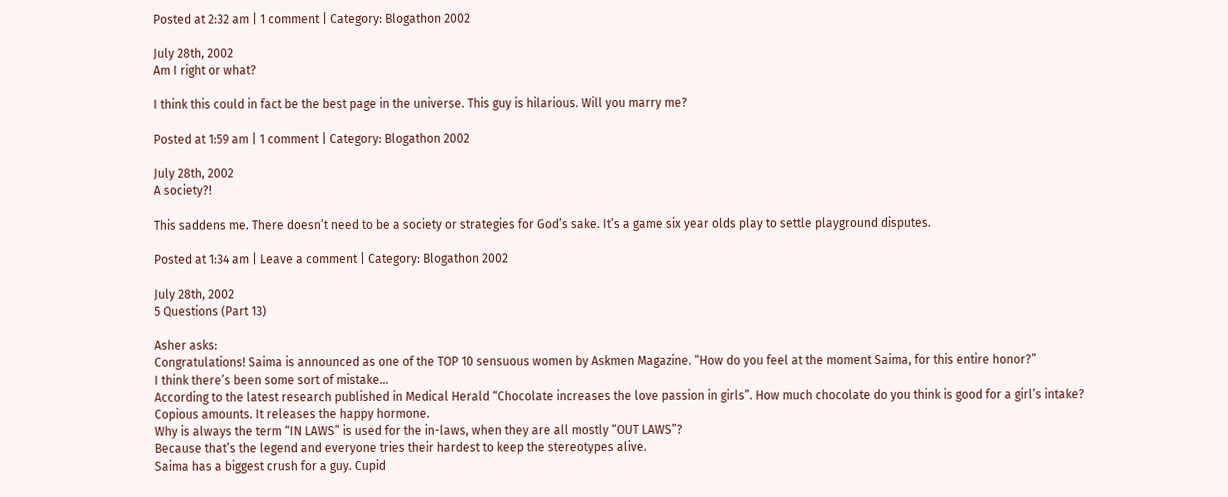Posted at 2:32 am | 1 comment | Category: Blogathon 2002

July 28th, 2002
Am I right or what?

I think this could in fact be the best page in the universe. This guy is hilarious. Will you marry me?

Posted at 1:59 am | 1 comment | Category: Blogathon 2002

July 28th, 2002
A society?!

This saddens me. There doesn’t need to be a society or strategies for God’s sake. It’s a game six year olds play to settle playground disputes.

Posted at 1:34 am | Leave a comment | Category: Blogathon 2002

July 28th, 2002
5 Questions (Part 13)

Asher asks:
Congratulations! Saima is announced as one of the TOP 10 sensuous women by Askmen Magazine. “How do you feel at the moment Saima, for this entire honor?”
I think there’s been some sort of mistake…
According to the latest research published in Medical Herald “Chocolate increases the love passion in girls”. How much chocolate do you think is good for a girl’s intake?
Copious amounts. It releases the happy hormone.
Why is always the term “IN LAWS” is used for the in-laws, when they are all mostly “OUT LAWS”?
Because that’s the legend and everyone tries their hardest to keep the stereotypes alive.
Saima has a biggest crush for a guy. Cupid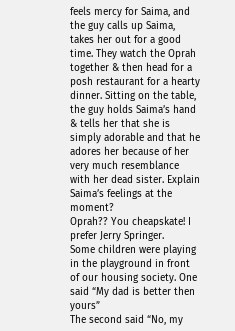feels mercy for Saima, and the guy calls up Saima, takes her out for a good time. They watch the Oprah together & then head for a posh restaurant for a hearty dinner. Sitting on the table, the guy holds Saima’s hand & tells her that she is simply adorable and that he adores her because of her very much resemblance with her dead sister. Explain Saima’s feelings at the moment?
Oprah?? You cheapskate! I prefer Jerry Springer.
Some children were playing in the playground in front of our housing society. One said “My dad is better then yours”
The second said “No, my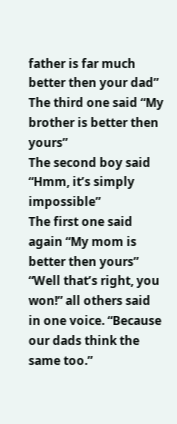father is far much better then your dad”
The third one said “My brother is better then yours”
The second boy said “Hmm, it’s simply impossible”
The first one said again “My mom is better then yours”
“Well that’s right, you won!” all others said in one voice. “Because our dads think the same too.”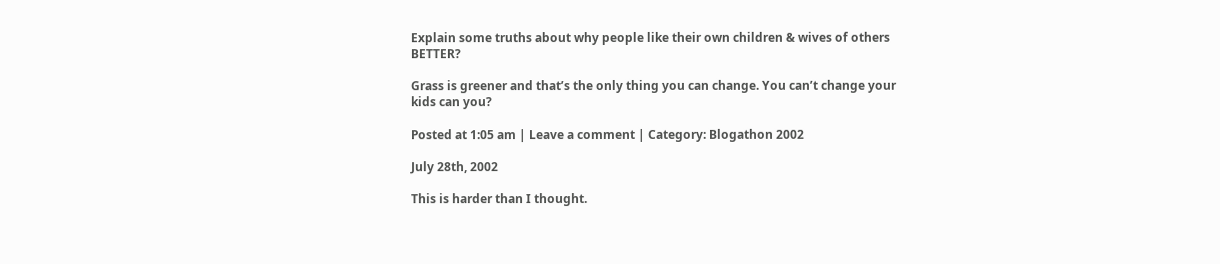Explain some truths about why people like their own children & wives of others BETTER?

Grass is greener and that’s the only thing you can change. You can’t change your kids can you?

Posted at 1:05 am | Leave a comment | Category: Blogathon 2002

July 28th, 2002

This is harder than I thought.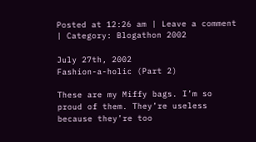Posted at 12:26 am | Leave a comment | Category: Blogathon 2002

July 27th, 2002
Fashion-a-holic (Part 2)

These are my Miffy bags. I’m so proud of them. They’re useless because they’re too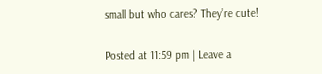small but who cares? They’re cute!

Posted at 11:59 pm | Leave a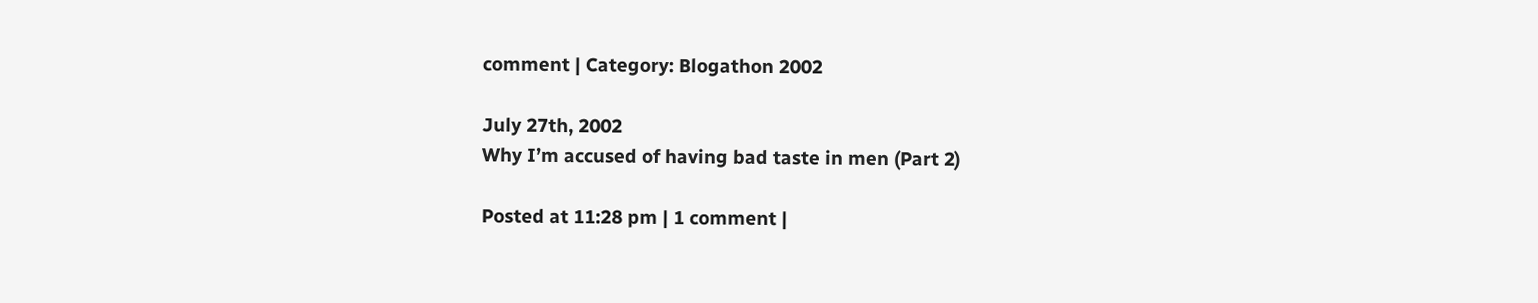comment | Category: Blogathon 2002

July 27th, 2002
Why I’m accused of having bad taste in men (Part 2)

Posted at 11:28 pm | 1 comment |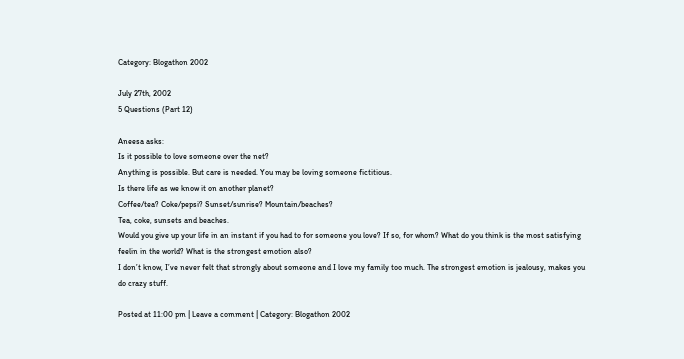Category: Blogathon 2002

July 27th, 2002
5 Questions (Part 12)

Aneesa asks:
Is it possible to love someone over the net?
Anything is possible. But care is needed. You may be loving someone fictitious.
Is there life as we know it on another planet?
Coffee/tea? Coke/pepsi? Sunset/sunrise? Mountain/beaches?
Tea, coke, sunsets and beaches.
Would you give up your life in an instant if you had to for someone you love? If so, for whom? What do you think is the most satisfying feelin in the world? What is the strongest emotion also?
I don’t know, I’ve never felt that strongly about someone and I love my family too much. The strongest emotion is jealousy, makes you do crazy stuff.

Posted at 11:00 pm | Leave a comment | Category: Blogathon 2002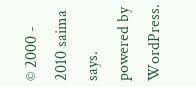© 2000 - 2010 saima says. powered by WordPress.